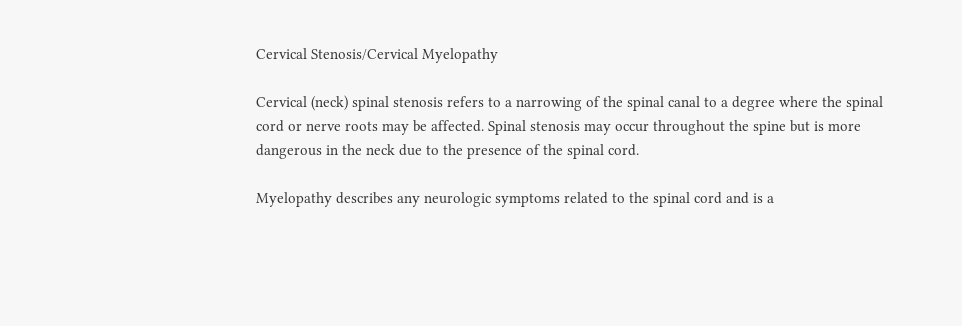Cervical Stenosis/Cervical Myelopathy

Cervical (neck) spinal stenosis refers to a narrowing of the spinal canal to a degree where the spinal cord or nerve roots may be affected. Spinal stenosis may occur throughout the spine but is more dangerous in the neck due to the presence of the spinal cord.

Myelopathy describes any neurologic symptoms related to the spinal cord and is a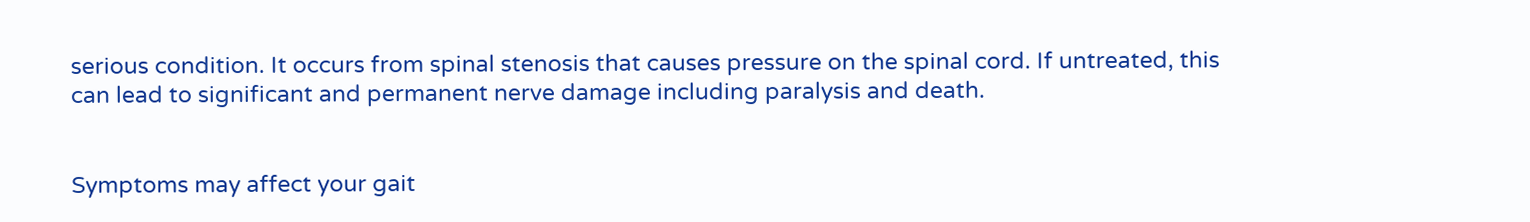serious condition. It occurs from spinal stenosis that causes pressure on the spinal cord. If untreated, this can lead to significant and permanent nerve damage including paralysis and death.


Symptoms may affect your gait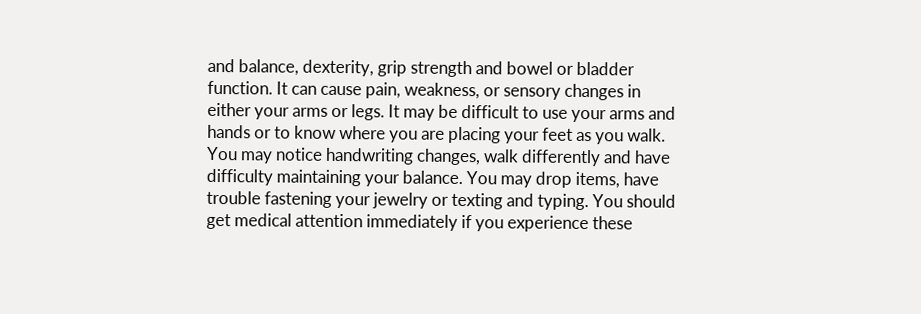and balance, dexterity, grip strength and bowel or bladder function. It can cause pain, weakness, or sensory changes in either your arms or legs. It may be difficult to use your arms and hands or to know where you are placing your feet as you walk. You may notice handwriting changes, walk differently and have difficulty maintaining your balance. You may drop items, have trouble fastening your jewelry or texting and typing. You should get medical attention immediately if you experience these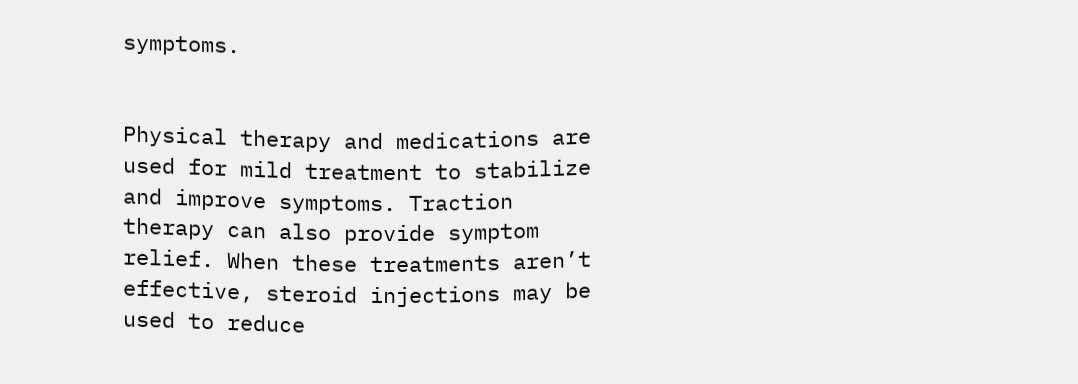symptoms.


Physical therapy and medications are used for mild treatment to stabilize and improve symptoms. Traction therapy can also provide symptom relief. When these treatments aren’t effective, steroid injections may be used to reduce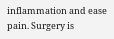inflammation and ease pain. Surgery is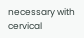necessary with cervical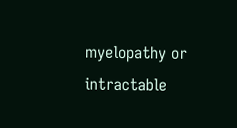myelopathy or intractable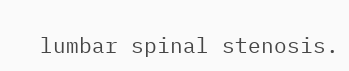lumbar spinal stenosis.